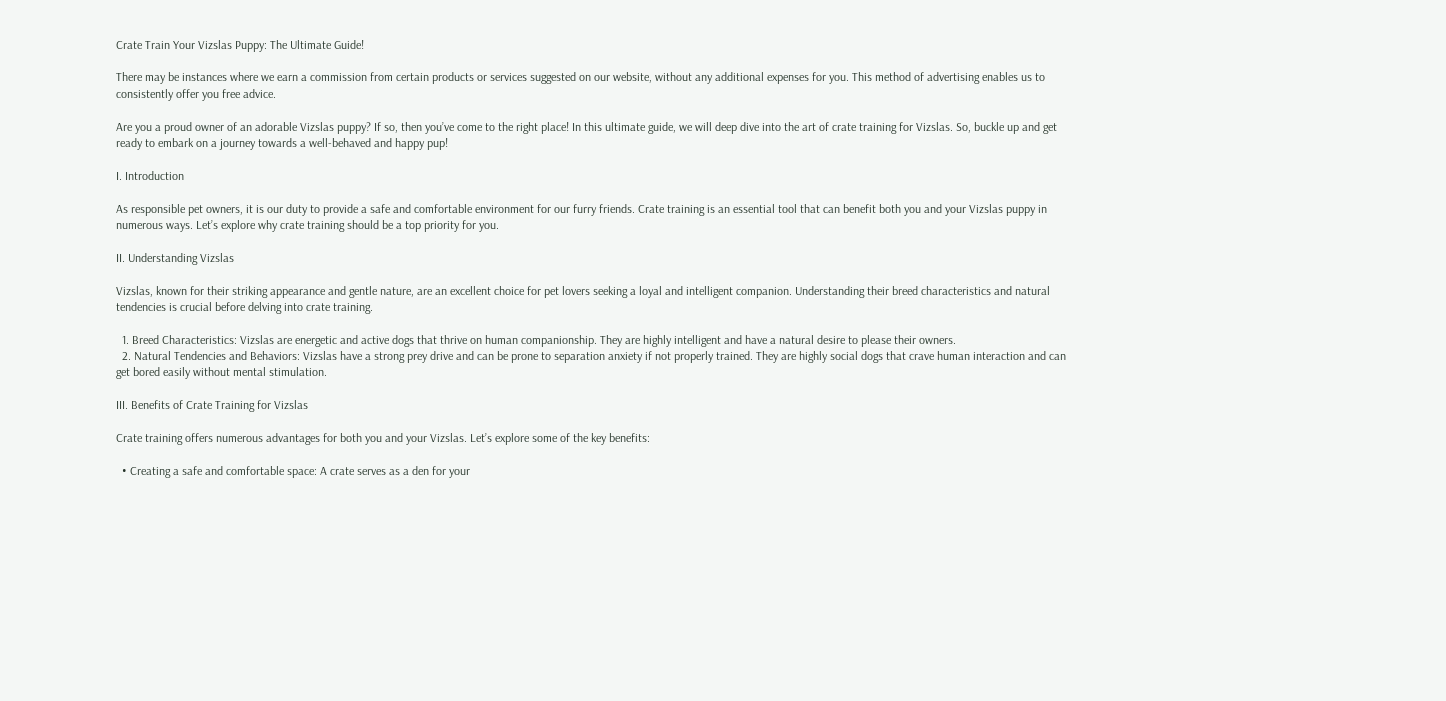Crate Train Your Vizslas Puppy: The Ultimate Guide!

There may be instances where we earn a commission from certain products or services suggested on our website, without any additional expenses for you. This method of advertising enables us to consistently offer you free advice.

Are you a proud owner of an adorable Vizslas puppy? If so, then you’ve come to the right place! In this ultimate guide, we will deep dive into the art of crate training for Vizslas. So, buckle up and get ready to embark on a journey towards a well-behaved and happy pup!

I. Introduction

As responsible pet owners, it is our duty to provide a safe and comfortable environment for our furry friends. Crate training is an essential tool that can benefit both you and your Vizslas puppy in numerous ways. Let’s explore why crate training should be a top priority for you.

II. Understanding Vizslas

Vizslas, known for their striking appearance and gentle nature, are an excellent choice for pet lovers seeking a loyal and intelligent companion. Understanding their breed characteristics and natural tendencies is crucial before delving into crate training.

  1. Breed Characteristics: Vizslas are energetic and active dogs that thrive on human companionship. They are highly intelligent and have a natural desire to please their owners.
  2. Natural Tendencies and Behaviors: Vizslas have a strong prey drive and can be prone to separation anxiety if not properly trained. They are highly social dogs that crave human interaction and can get bored easily without mental stimulation.

III. Benefits of Crate Training for Vizslas

Crate training offers numerous advantages for both you and your Vizslas. Let’s explore some of the key benefits:

  • Creating a safe and comfortable space: A crate serves as a den for your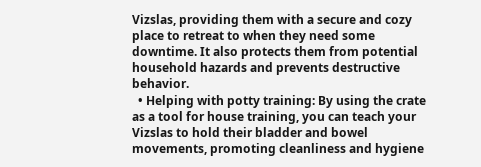Vizslas, providing them with a secure and cozy place to retreat to when they need some downtime. It also protects them from potential household hazards and prevents destructive behavior.
  • Helping with potty training: By using the crate as a tool for house training, you can teach your Vizslas to hold their bladder and bowel movements, promoting cleanliness and hygiene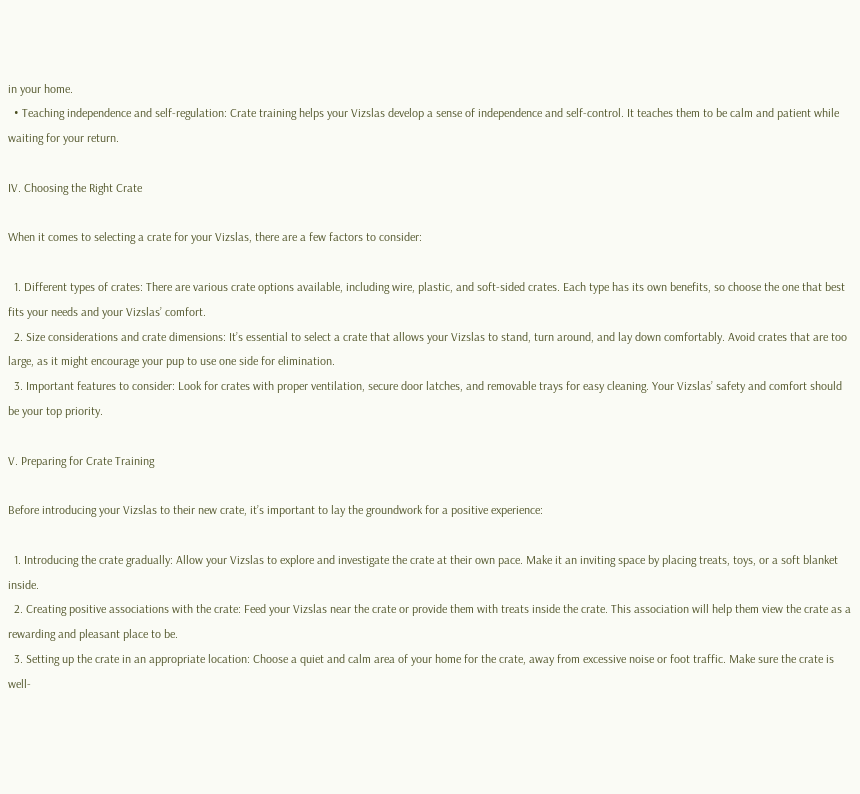in your home.
  • Teaching independence and self-regulation: Crate training helps your Vizslas develop a sense of independence and self-control. It teaches them to be calm and patient while waiting for your return.

IV. Choosing the Right Crate

When it comes to selecting a crate for your Vizslas, there are a few factors to consider:

  1. Different types of crates: There are various crate options available, including wire, plastic, and soft-sided crates. Each type has its own benefits, so choose the one that best fits your needs and your Vizslas’ comfort.
  2. Size considerations and crate dimensions: It’s essential to select a crate that allows your Vizslas to stand, turn around, and lay down comfortably. Avoid crates that are too large, as it might encourage your pup to use one side for elimination.
  3. Important features to consider: Look for crates with proper ventilation, secure door latches, and removable trays for easy cleaning. Your Vizslas’ safety and comfort should be your top priority.

V. Preparing for Crate Training

Before introducing your Vizslas to their new crate, it’s important to lay the groundwork for a positive experience:

  1. Introducing the crate gradually: Allow your Vizslas to explore and investigate the crate at their own pace. Make it an inviting space by placing treats, toys, or a soft blanket inside.
  2. Creating positive associations with the crate: Feed your Vizslas near the crate or provide them with treats inside the crate. This association will help them view the crate as a rewarding and pleasant place to be.
  3. Setting up the crate in an appropriate location: Choose a quiet and calm area of your home for the crate, away from excessive noise or foot traffic. Make sure the crate is well-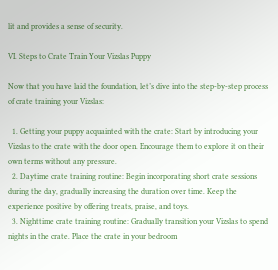lit and provides a sense of security.

VI. Steps to Crate Train Your Vizslas Puppy

Now that you have laid the foundation, let’s dive into the step-by-step process of crate training your Vizslas:

  1. Getting your puppy acquainted with the crate: Start by introducing your Vizslas to the crate with the door open. Encourage them to explore it on their own terms without any pressure.
  2. Daytime crate training routine: Begin incorporating short crate sessions during the day, gradually increasing the duration over time. Keep the experience positive by offering treats, praise, and toys.
  3. Nighttime crate training routine: Gradually transition your Vizslas to spend nights in the crate. Place the crate in your bedroom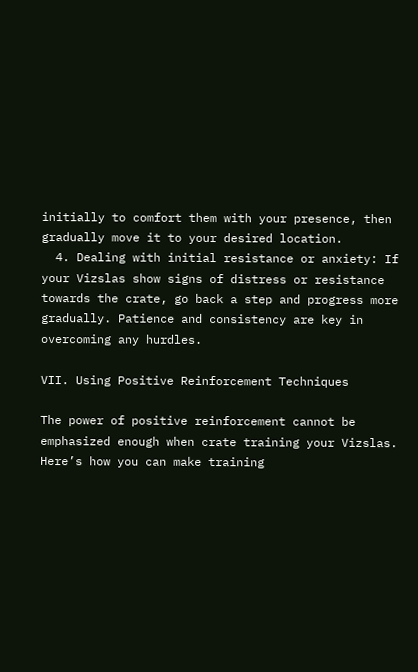initially to comfort them with your presence, then gradually move it to your desired location.
  4. Dealing with initial resistance or anxiety: If your Vizslas show signs of distress or resistance towards the crate, go back a step and progress more gradually. Patience and consistency are key in overcoming any hurdles.

VII. Using Positive Reinforcement Techniques

The power of positive reinforcement cannot be emphasized enough when crate training your Vizslas. Here’s how you can make training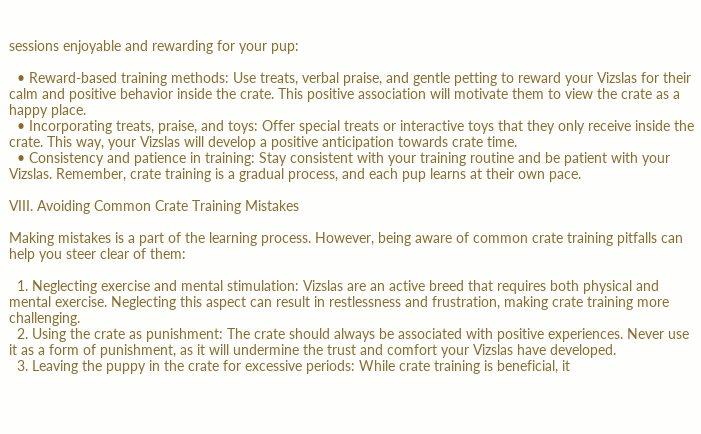sessions enjoyable and rewarding for your pup:

  • Reward-based training methods: Use treats, verbal praise, and gentle petting to reward your Vizslas for their calm and positive behavior inside the crate. This positive association will motivate them to view the crate as a happy place.
  • Incorporating treats, praise, and toys: Offer special treats or interactive toys that they only receive inside the crate. This way, your Vizslas will develop a positive anticipation towards crate time.
  • Consistency and patience in training: Stay consistent with your training routine and be patient with your Vizslas. Remember, crate training is a gradual process, and each pup learns at their own pace.

VIII. Avoiding Common Crate Training Mistakes

Making mistakes is a part of the learning process. However, being aware of common crate training pitfalls can help you steer clear of them:

  1. Neglecting exercise and mental stimulation: Vizslas are an active breed that requires both physical and mental exercise. Neglecting this aspect can result in restlessness and frustration, making crate training more challenging.
  2. Using the crate as punishment: The crate should always be associated with positive experiences. Never use it as a form of punishment, as it will undermine the trust and comfort your Vizslas have developed.
  3. Leaving the puppy in the crate for excessive periods: While crate training is beneficial, it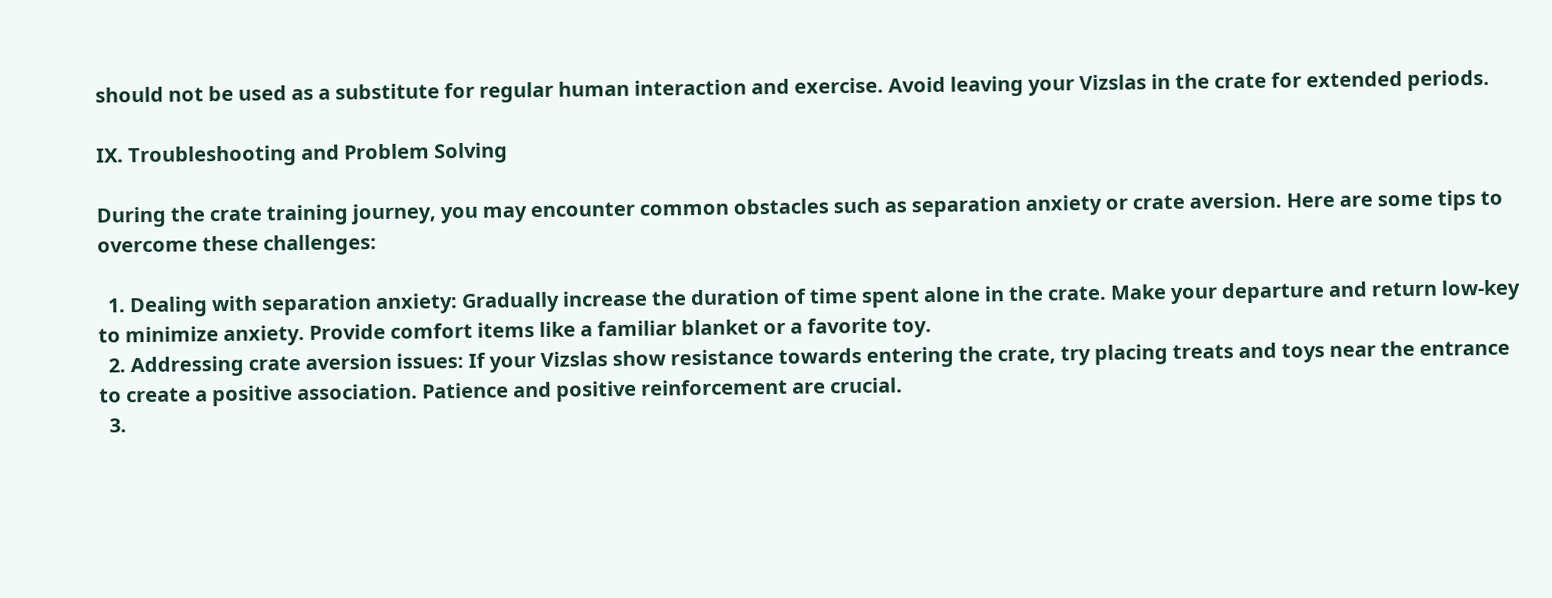should not be used as a substitute for regular human interaction and exercise. Avoid leaving your Vizslas in the crate for extended periods.

IX. Troubleshooting and Problem Solving

During the crate training journey, you may encounter common obstacles such as separation anxiety or crate aversion. Here are some tips to overcome these challenges:

  1. Dealing with separation anxiety: Gradually increase the duration of time spent alone in the crate. Make your departure and return low-key to minimize anxiety. Provide comfort items like a familiar blanket or a favorite toy.
  2. Addressing crate aversion issues: If your Vizslas show resistance towards entering the crate, try placing treats and toys near the entrance to create a positive association. Patience and positive reinforcement are crucial.
  3.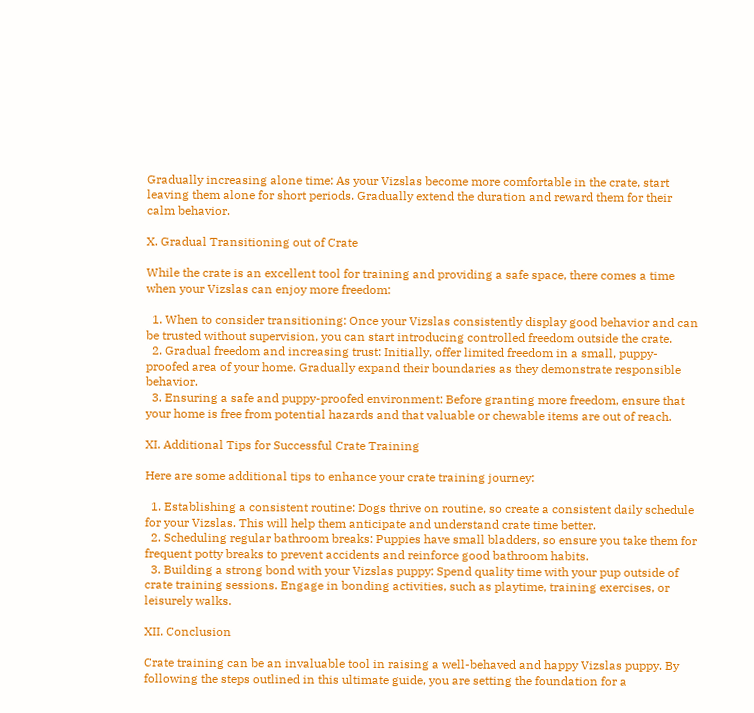Gradually increasing alone time: As your Vizslas become more comfortable in the crate, start leaving them alone for short periods. Gradually extend the duration and reward them for their calm behavior.

X. Gradual Transitioning out of Crate

While the crate is an excellent tool for training and providing a safe space, there comes a time when your Vizslas can enjoy more freedom:

  1. When to consider transitioning: Once your Vizslas consistently display good behavior and can be trusted without supervision, you can start introducing controlled freedom outside the crate.
  2. Gradual freedom and increasing trust: Initially, offer limited freedom in a small, puppy-proofed area of your home. Gradually expand their boundaries as they demonstrate responsible behavior.
  3. Ensuring a safe and puppy-proofed environment: Before granting more freedom, ensure that your home is free from potential hazards and that valuable or chewable items are out of reach.

XI. Additional Tips for Successful Crate Training

Here are some additional tips to enhance your crate training journey:

  1. Establishing a consistent routine: Dogs thrive on routine, so create a consistent daily schedule for your Vizslas. This will help them anticipate and understand crate time better.
  2. Scheduling regular bathroom breaks: Puppies have small bladders, so ensure you take them for frequent potty breaks to prevent accidents and reinforce good bathroom habits.
  3. Building a strong bond with your Vizslas puppy: Spend quality time with your pup outside of crate training sessions. Engage in bonding activities, such as playtime, training exercises, or leisurely walks.

XII. Conclusion

Crate training can be an invaluable tool in raising a well-behaved and happy Vizslas puppy. By following the steps outlined in this ultimate guide, you are setting the foundation for a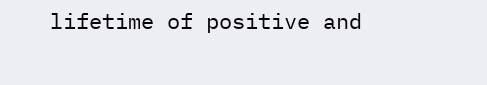lifetime of positive and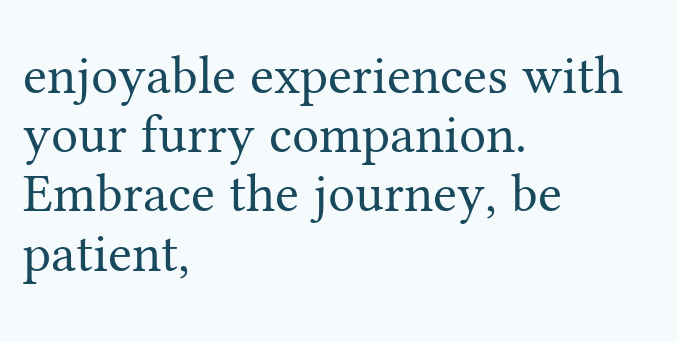enjoyable experiences with your furry companion. Embrace the journey, be patient,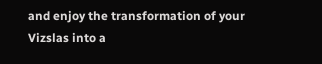and enjoy the transformation of your Vizslas into a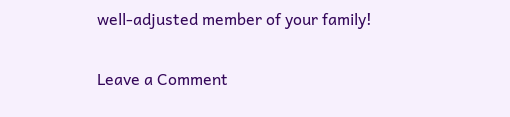well-adjusted member of your family!

Leave a Comment